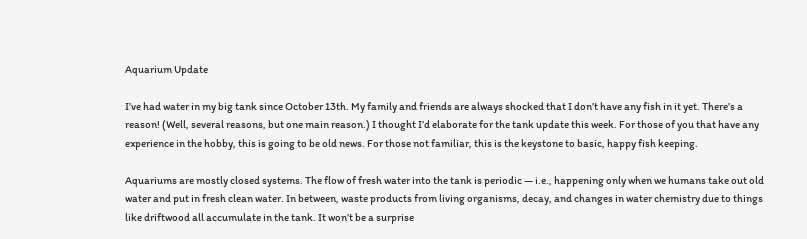Aquarium Update

I’ve had water in my big tank since October 13th. My family and friends are always shocked that I don’t have any fish in it yet. There’s a reason! (Well, several reasons, but one main reason.) I thought I’d elaborate for the tank update this week. For those of you that have any experience in the hobby, this is going to be old news. For those not familiar, this is the keystone to basic, happy fish keeping.

Aquariums are mostly closed systems. The flow of fresh water into the tank is periodic — i.e., happening only when we humans take out old water and put in fresh clean water. In between, waste products from living organisms, decay, and changes in water chemistry due to things like driftwood all accumulate in the tank. It won’t be a surprise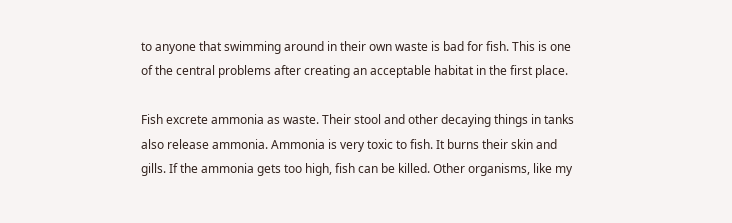to anyone that swimming around in their own waste is bad for fish. This is one of the central problems after creating an acceptable habitat in the first place.

Fish excrete ammonia as waste. Their stool and other decaying things in tanks also release ammonia. Ammonia is very toxic to fish. It burns their skin and gills. If the ammonia gets too high, fish can be killed. Other organisms, like my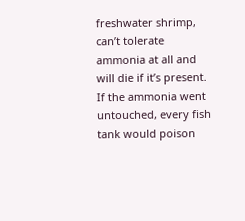freshwater shrimp, can’t tolerate ammonia at all and will die if it’s present. If the ammonia went untouched, every fish tank would poison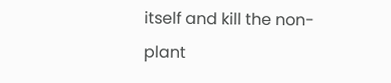itself and kill the non-plant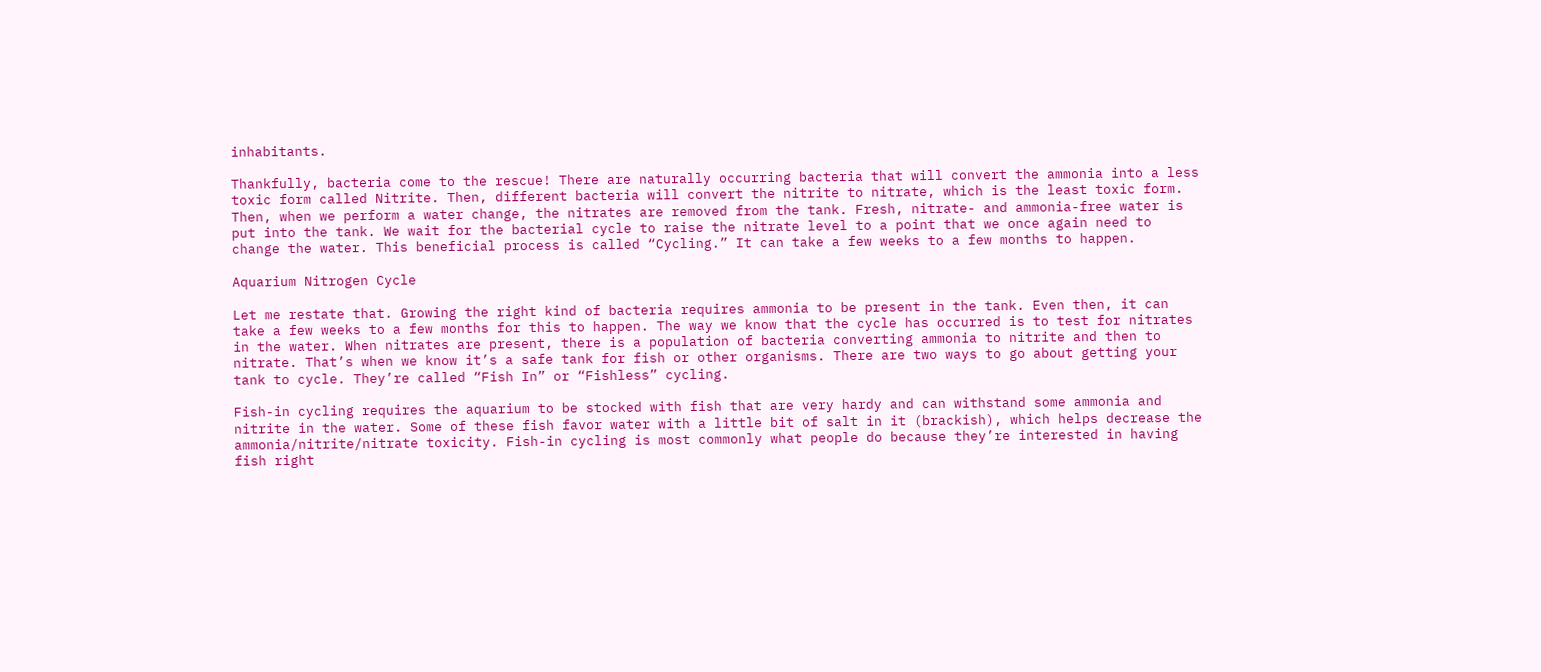inhabitants.

Thankfully, bacteria come to the rescue! There are naturally occurring bacteria that will convert the ammonia into a less toxic form called Nitrite. Then, different bacteria will convert the nitrite to nitrate, which is the least toxic form. Then, when we perform a water change, the nitrates are removed from the tank. Fresh, nitrate- and ammonia-free water is put into the tank. We wait for the bacterial cycle to raise the nitrate level to a point that we once again need to change the water. This beneficial process is called “Cycling.” It can take a few weeks to a few months to happen.

Aquarium Nitrogen Cycle

Let me restate that. Growing the right kind of bacteria requires ammonia to be present in the tank. Even then, it can take a few weeks to a few months for this to happen. The way we know that the cycle has occurred is to test for nitrates in the water. When nitrates are present, there is a population of bacteria converting ammonia to nitrite and then to nitrate. That’s when we know it’s a safe tank for fish or other organisms. There are two ways to go about getting your tank to cycle. They’re called “Fish In” or “Fishless” cycling.

Fish-in cycling requires the aquarium to be stocked with fish that are very hardy and can withstand some ammonia and nitrite in the water. Some of these fish favor water with a little bit of salt in it (brackish), which helps decrease the ammonia/nitrite/nitrate toxicity. Fish-in cycling is most commonly what people do because they’re interested in having fish right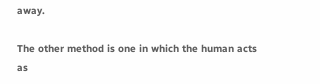away.

The other method is one in which the human acts as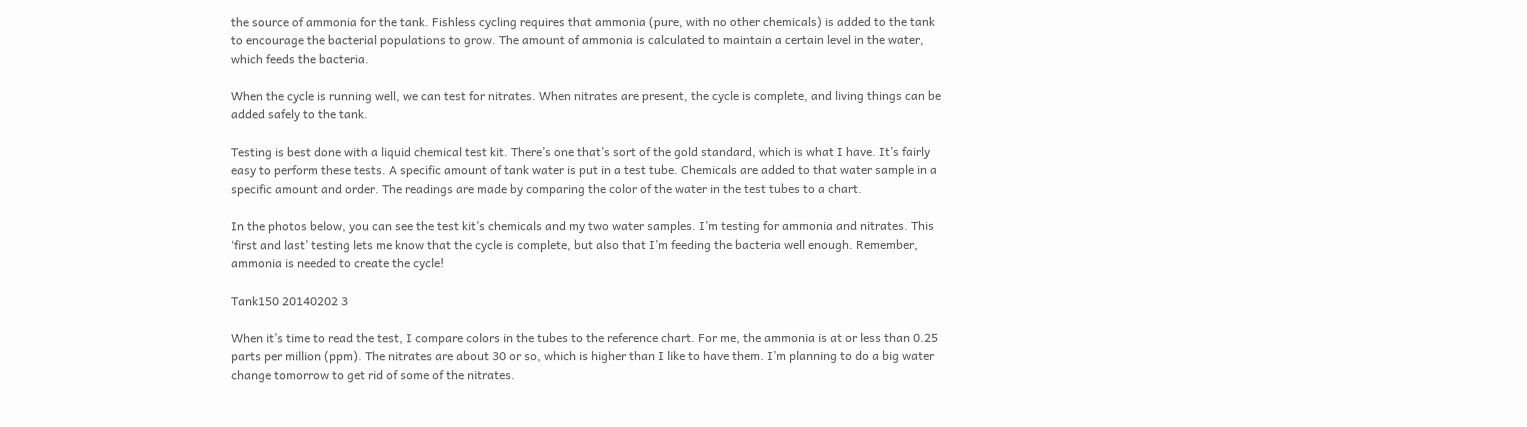the source of ammonia for the tank. Fishless cycling requires that ammonia (pure, with no other chemicals) is added to the tank to encourage the bacterial populations to grow. The amount of ammonia is calculated to maintain a certain level in the water, which feeds the bacteria.

When the cycle is running well, we can test for nitrates. When nitrates are present, the cycle is complete, and living things can be added safely to the tank.

Testing is best done with a liquid chemical test kit. There’s one that’s sort of the gold standard, which is what I have. It’s fairly easy to perform these tests. A specific amount of tank water is put in a test tube. Chemicals are added to that water sample in a specific amount and order. The readings are made by comparing the color of the water in the test tubes to a chart.

In the photos below, you can see the test kit’s chemicals and my two water samples. I’m testing for ammonia and nitrates. This ‘first and last’ testing lets me know that the cycle is complete, but also that I’m feeding the bacteria well enough. Remember, ammonia is needed to create the cycle!

Tank150 20140202 3

When it’s time to read the test, I compare colors in the tubes to the reference chart. For me, the ammonia is at or less than 0.25 parts per million (ppm). The nitrates are about 30 or so, which is higher than I like to have them. I’m planning to do a big water change tomorrow to get rid of some of the nitrates.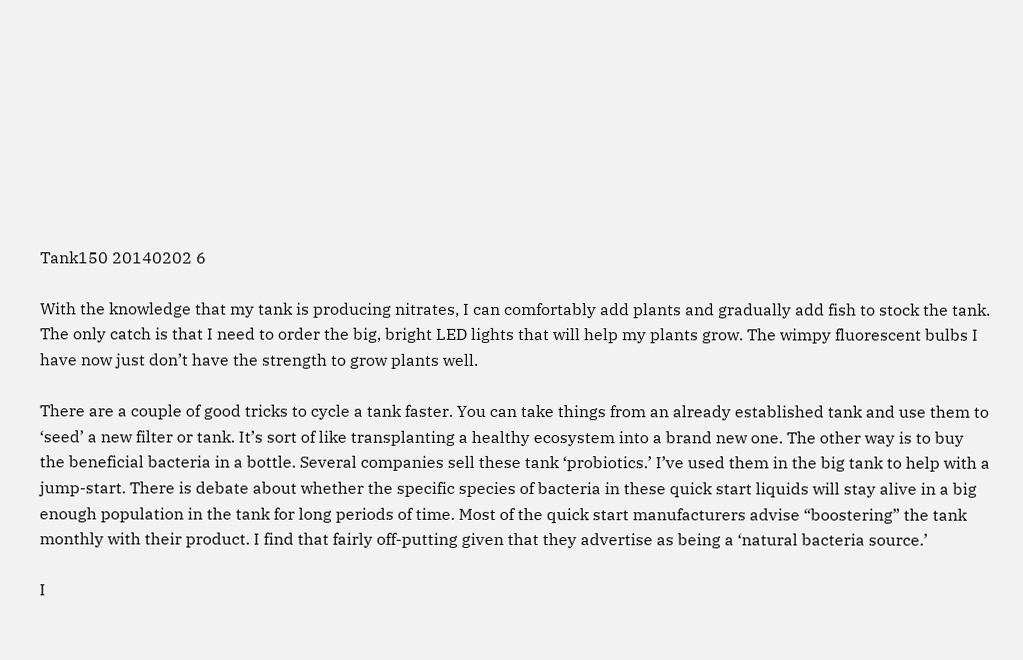Tank150 20140202 6

With the knowledge that my tank is producing nitrates, I can comfortably add plants and gradually add fish to stock the tank. The only catch is that I need to order the big, bright LED lights that will help my plants grow. The wimpy fluorescent bulbs I have now just don’t have the strength to grow plants well.

There are a couple of good tricks to cycle a tank faster. You can take things from an already established tank and use them to ‘seed’ a new filter or tank. It’s sort of like transplanting a healthy ecosystem into a brand new one. The other way is to buy the beneficial bacteria in a bottle. Several companies sell these tank ‘probiotics.’ I’ve used them in the big tank to help with a jump-start. There is debate about whether the specific species of bacteria in these quick start liquids will stay alive in a big enough population in the tank for long periods of time. Most of the quick start manufacturers advise “boostering” the tank monthly with their product. I find that fairly off-putting given that they advertise as being a ‘natural bacteria source.’

I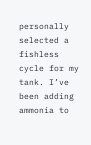personally selected a fishless cycle for my tank. I’ve been adding ammonia to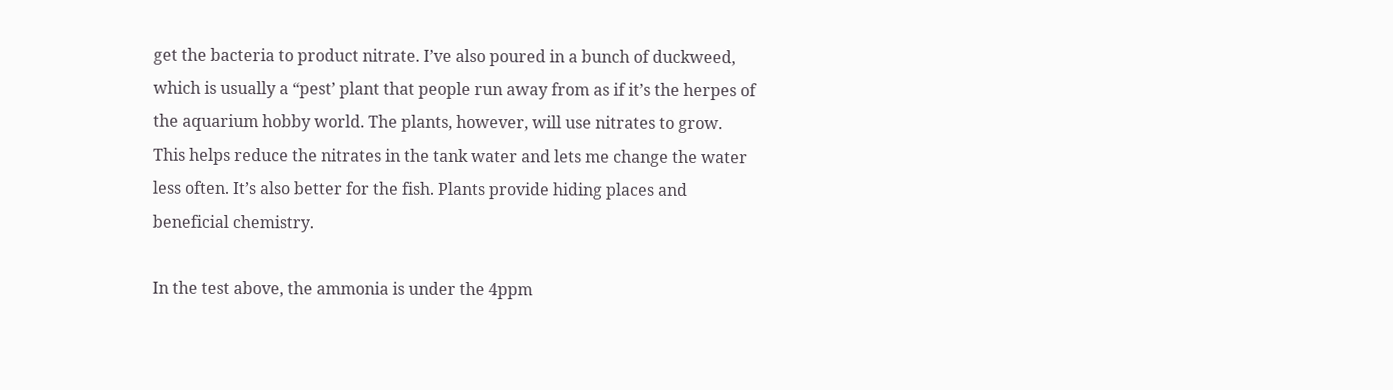get the bacteria to product nitrate. I’ve also poured in a bunch of duckweed, which is usually a “pest’ plant that people run away from as if it’s the herpes of the aquarium hobby world. The plants, however, will use nitrates to grow. This helps reduce the nitrates in the tank water and lets me change the water less often. It’s also better for the fish. Plants provide hiding places and beneficial chemistry.

In the test above, the ammonia is under the 4ppm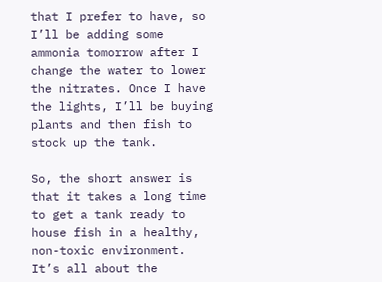that I prefer to have, so I’ll be adding some ammonia tomorrow after I change the water to lower the nitrates. Once I have the lights, I’ll be buying plants and then fish to stock up the tank.

So, the short answer is that it takes a long time to get a tank ready to house fish in a healthy, non-toxic environment. It’s all about the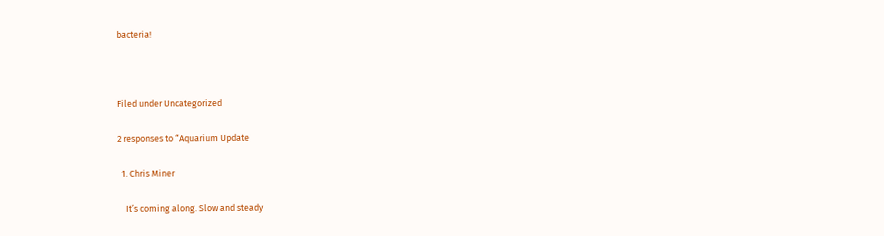bacteria!



Filed under Uncategorized

2 responses to “Aquarium Update

  1. Chris Miner

    It’s coming along. Slow and steady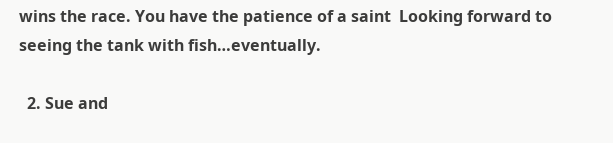wins the race. You have the patience of a saint  Looking forward to seeing the tank with fish…eventually.

  2. Sue and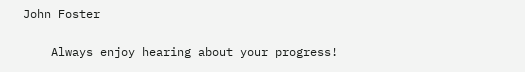John Foster

    Always enjoy hearing about your progress!